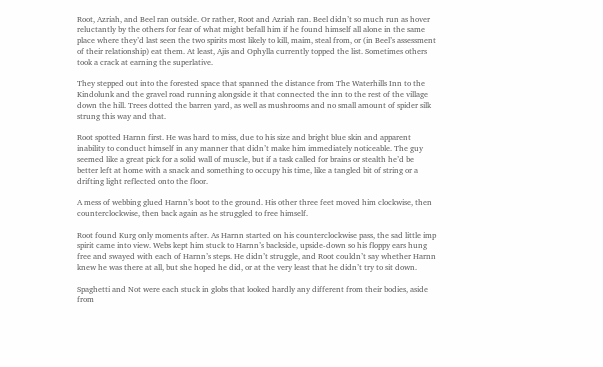Root, Azriah, and Beel ran outside. Or rather, Root and Azriah ran. Beel didn’t so much run as hover reluctantly by the others for fear of what might befall him if he found himself all alone in the same place where they’d last seen the two spirits most likely to kill, maim, steal from, or (in Beel’s assessment of their relationship) eat them. At least, Ajis and Ophylla currently topped the list. Sometimes others took a crack at earning the superlative.

They stepped out into the forested space that spanned the distance from The Waterhills Inn to the Kindolunk and the gravel road running alongside it that connected the inn to the rest of the village down the hill. Trees dotted the barren yard, as well as mushrooms and no small amount of spider silk strung this way and that.

Root spotted Harnn first. He was hard to miss, due to his size and bright blue skin and apparent inability to conduct himself in any manner that didn’t make him immediately noticeable. The guy seemed like a great pick for a solid wall of muscle, but if a task called for brains or stealth he’d be better left at home with a snack and something to occupy his time, like a tangled bit of string or a drifting light reflected onto the floor.

A mess of webbing glued Harnn’s boot to the ground. His other three feet moved him clockwise, then counterclockwise, then back again as he struggled to free himself.

Root found Kurg only moments after. As Harnn started on his counterclockwise pass, the sad little imp spirit came into view. Webs kept him stuck to Harnn’s backside, upside-down so his floppy ears hung free and swayed with each of Harnn’s steps. He didn’t struggle, and Root couldn’t say whether Harnn knew he was there at all, but she hoped he did, or at the very least that he didn’t try to sit down.

Spaghetti and Not were each stuck in globs that looked hardly any different from their bodies, aside from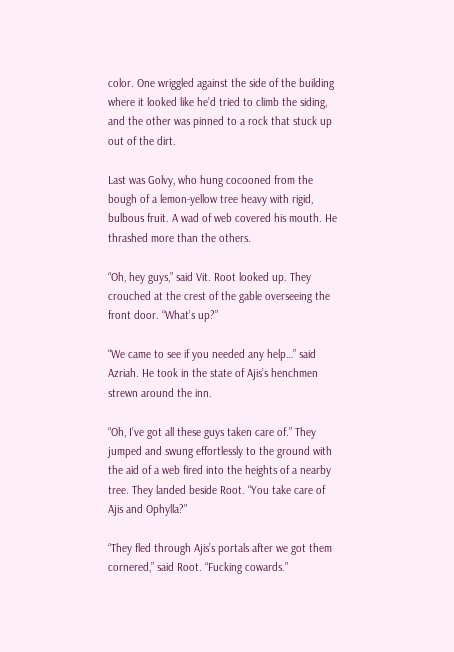color. One wriggled against the side of the building where it looked like he’d tried to climb the siding, and the other was pinned to a rock that stuck up out of the dirt.

Last was Golvy, who hung cocooned from the bough of a lemon-yellow tree heavy with rigid, bulbous fruit. A wad of web covered his mouth. He thrashed more than the others.

“Oh, hey guys,” said Vit. Root looked up. They crouched at the crest of the gable overseeing the front door. “What’s up?”

“We came to see if you needed any help…” said Azriah. He took in the state of Ajis’s henchmen strewn around the inn.

“Oh, I’ve got all these guys taken care of.” They jumped and swung effortlessly to the ground with the aid of a web fired into the heights of a nearby tree. They landed beside Root. “You take care of Ajis and Ophylla?”

“They fled through Ajis’s portals after we got them cornered,” said Root. “Fucking cowards.”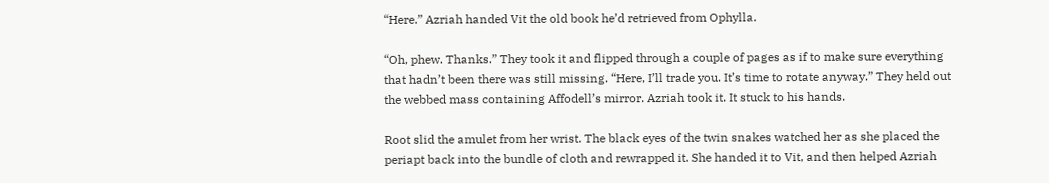“Here.” Azriah handed Vit the old book he’d retrieved from Ophylla.

“Oh, phew. Thanks.” They took it and flipped through a couple of pages as if to make sure everything that hadn’t been there was still missing. “Here, I’ll trade you. It’s time to rotate anyway.” They held out the webbed mass containing Affodell’s mirror. Azriah took it. It stuck to his hands.

Root slid the amulet from her wrist. The black eyes of the twin snakes watched her as she placed the periapt back into the bundle of cloth and rewrapped it. She handed it to Vit, and then helped Azriah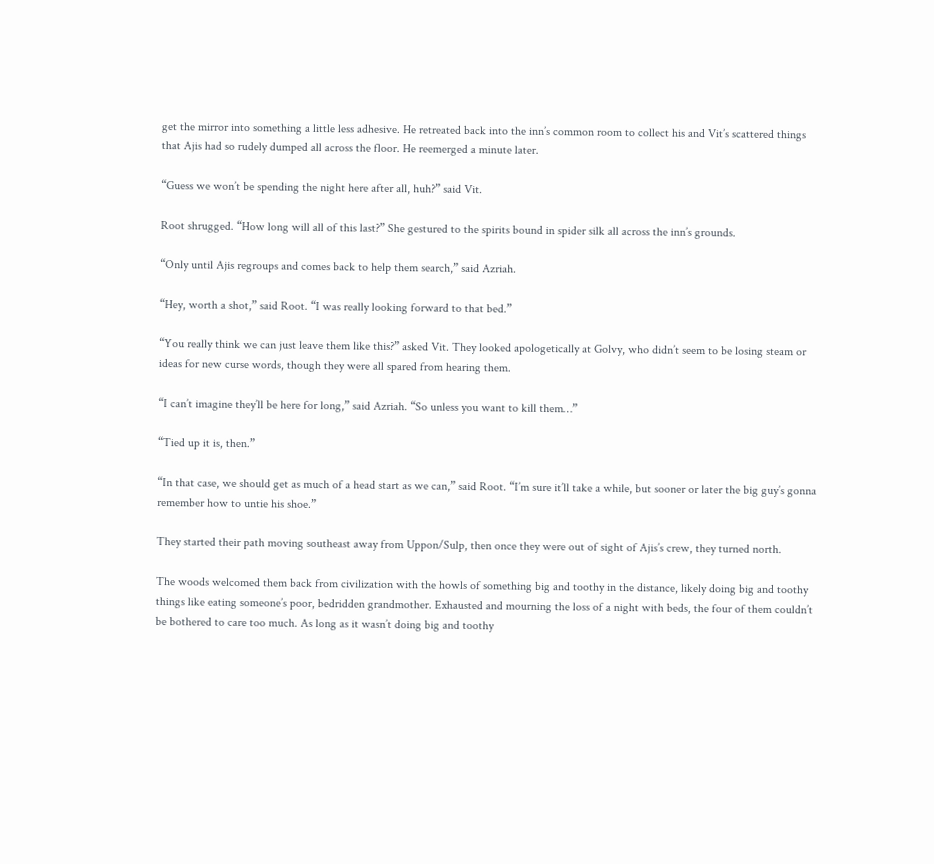get the mirror into something a little less adhesive. He retreated back into the inn’s common room to collect his and Vit’s scattered things that Ajis had so rudely dumped all across the floor. He reemerged a minute later.

“Guess we won’t be spending the night here after all, huh?” said Vit.

Root shrugged. “How long will all of this last?” She gestured to the spirits bound in spider silk all across the inn’s grounds.

“Only until Ajis regroups and comes back to help them search,” said Azriah.

“Hey, worth a shot,” said Root. “I was really looking forward to that bed.”

“You really think we can just leave them like this?” asked Vit. They looked apologetically at Golvy, who didn’t seem to be losing steam or ideas for new curse words, though they were all spared from hearing them.

“I can’t imagine they’ll be here for long,” said Azriah. “So unless you want to kill them…”

“Tied up it is, then.”

“In that case, we should get as much of a head start as we can,” said Root. “I’m sure it’ll take a while, but sooner or later the big guy’s gonna remember how to untie his shoe.”

They started their path moving southeast away from Uppon/Sulp, then once they were out of sight of Ajis’s crew, they turned north.

The woods welcomed them back from civilization with the howls of something big and toothy in the distance, likely doing big and toothy things like eating someone’s poor, bedridden grandmother. Exhausted and mourning the loss of a night with beds, the four of them couldn’t be bothered to care too much. As long as it wasn’t doing big and toothy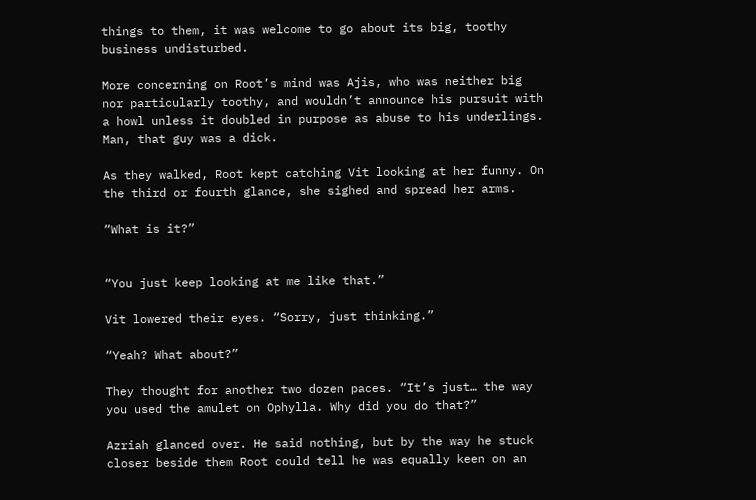things to them, it was welcome to go about its big, toothy business undisturbed.

More concerning on Root’s mind was Ajis, who was neither big nor particularly toothy, and wouldn’t announce his pursuit with a howl unless it doubled in purpose as abuse to his underlings. Man, that guy was a dick.

As they walked, Root kept catching Vit looking at her funny. On the third or fourth glance, she sighed and spread her arms.

“What is it?”


“You just keep looking at me like that.”

Vit lowered their eyes. “Sorry, just thinking.”

“Yeah? What about?”

They thought for another two dozen paces. “It’s just… the way you used the amulet on Ophylla. Why did you do that?”

Azriah glanced over. He said nothing, but by the way he stuck closer beside them Root could tell he was equally keen on an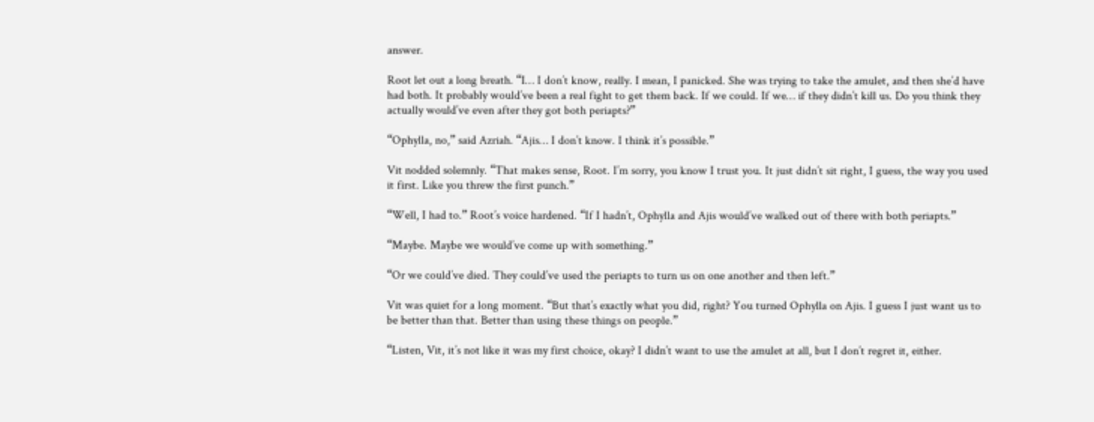answer.

Root let out a long breath. “I… I don’t know, really. I mean, I panicked. She was trying to take the amulet, and then she’d have had both. It probably would’ve been a real fight to get them back. If we could. If we… if they didn’t kill us. Do you think they actually would’ve even after they got both periapts?”

“Ophylla, no,” said Azriah. “Ajis… I don’t know. I think it’s possible.”

Vit nodded solemnly. “That makes sense, Root. I’m sorry, you know I trust you. It just didn’t sit right, I guess, the way you used it first. Like you threw the first punch.”

“Well, I had to.” Root’s voice hardened. “If I hadn’t, Ophylla and Ajis would’ve walked out of there with both periapts.”

“Maybe. Maybe we would’ve come up with something.”

“Or we could’ve died. They could’ve used the periapts to turn us on one another and then left.”

Vit was quiet for a long moment. “But that’s exactly what you did, right? You turned Ophylla on Ajis. I guess I just want us to be better than that. Better than using these things on people.”

“Listen, Vit, it’s not like it was my first choice, okay? I didn’t want to use the amulet at all, but I don’t regret it, either.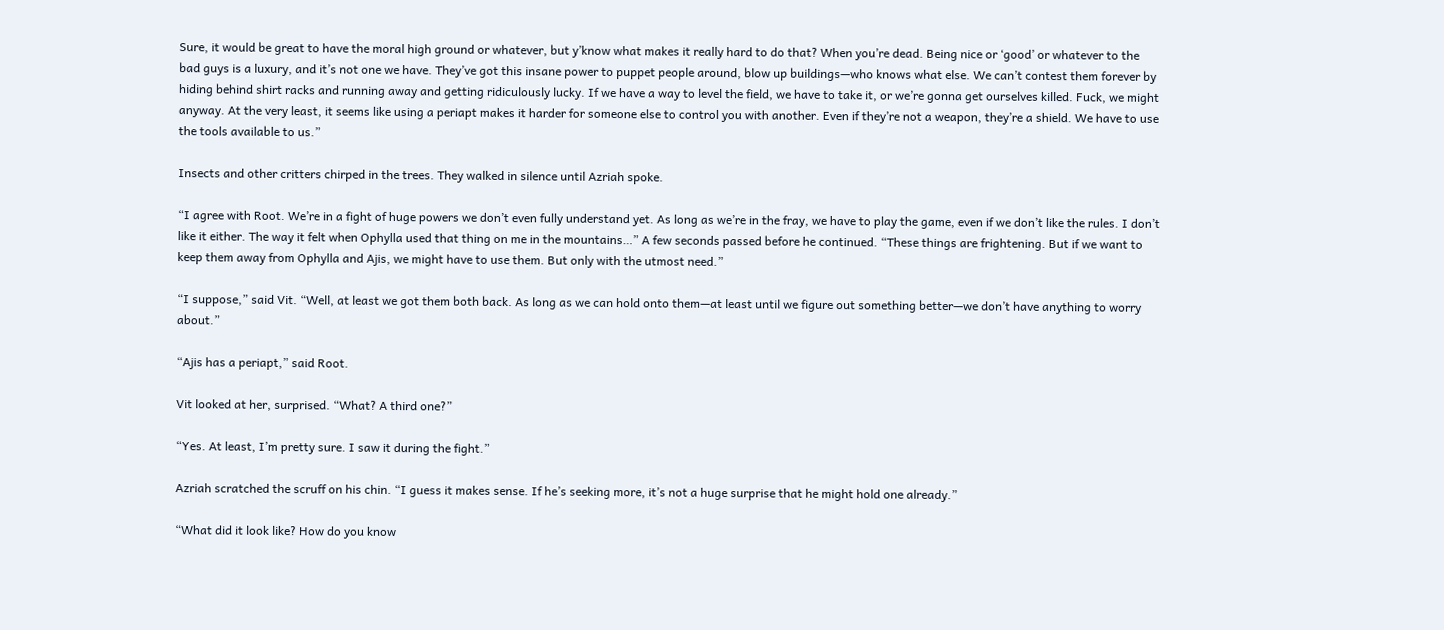Sure, it would be great to have the moral high ground or whatever, but y’know what makes it really hard to do that? When you’re dead. Being nice or ‘good’ or whatever to the bad guys is a luxury, and it’s not one we have. They’ve got this insane power to puppet people around, blow up buildings—who knows what else. We can’t contest them forever by hiding behind shirt racks and running away and getting ridiculously lucky. If we have a way to level the field, we have to take it, or we’re gonna get ourselves killed. Fuck, we might anyway. At the very least, it seems like using a periapt makes it harder for someone else to control you with another. Even if they’re not a weapon, they’re a shield. We have to use the tools available to us.”

Insects and other critters chirped in the trees. They walked in silence until Azriah spoke.

“I agree with Root. We’re in a fight of huge powers we don’t even fully understand yet. As long as we’re in the fray, we have to play the game, even if we don’t like the rules. I don’t like it either. The way it felt when Ophylla used that thing on me in the mountains…” A few seconds passed before he continued. “These things are frightening. But if we want to keep them away from Ophylla and Ajis, we might have to use them. But only with the utmost need.”

“I suppose,” said Vit. “Well, at least we got them both back. As long as we can hold onto them—at least until we figure out something better—we don’t have anything to worry about.”

“Ajis has a periapt,” said Root.

Vit looked at her, surprised. “What? A third one?”

“Yes. At least, I’m pretty sure. I saw it during the fight.”

Azriah scratched the scruff on his chin. “I guess it makes sense. If he’s seeking more, it’s not a huge surprise that he might hold one already.”

“What did it look like? How do you know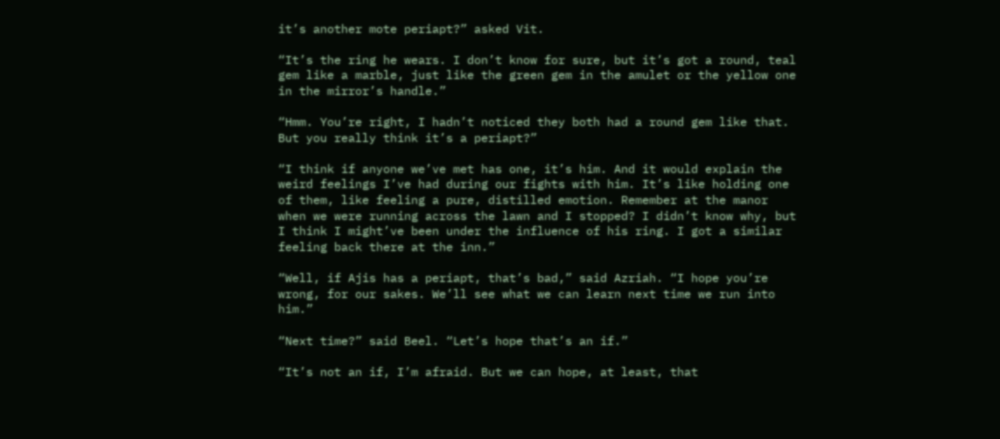it’s another mote periapt?” asked Vit.

“It’s the ring he wears. I don’t know for sure, but it’s got a round, teal gem like a marble, just like the green gem in the amulet or the yellow one in the mirror’s handle.”

“Hmm. You’re right, I hadn’t noticed they both had a round gem like that. But you really think it’s a periapt?”

“I think if anyone we’ve met has one, it’s him. And it would explain the weird feelings I’ve had during our fights with him. It’s like holding one of them, like feeling a pure, distilled emotion. Remember at the manor when we were running across the lawn and I stopped? I didn’t know why, but I think I might’ve been under the influence of his ring. I got a similar feeling back there at the inn.”

“Well, if Ajis has a periapt, that’s bad,” said Azriah. “I hope you’re wrong, for our sakes. We’ll see what we can learn next time we run into him.”

“Next time?” said Beel. “Let’s hope that’s an if.”

“It’s not an if, I’m afraid. But we can hope, at least, that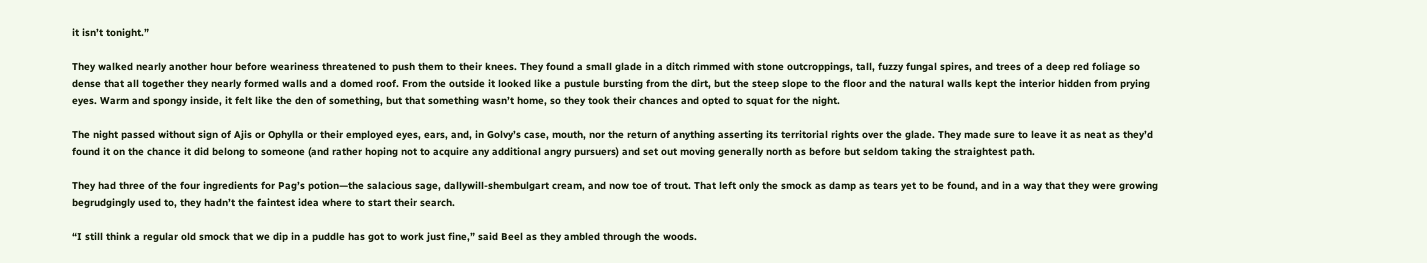it isn’t tonight.”

They walked nearly another hour before weariness threatened to push them to their knees. They found a small glade in a ditch rimmed with stone outcroppings, tall, fuzzy fungal spires, and trees of a deep red foliage so dense that all together they nearly formed walls and a domed roof. From the outside it looked like a pustule bursting from the dirt, but the steep slope to the floor and the natural walls kept the interior hidden from prying eyes. Warm and spongy inside, it felt like the den of something, but that something wasn’t home, so they took their chances and opted to squat for the night.

The night passed without sign of Ajis or Ophylla or their employed eyes, ears, and, in Golvy’s case, mouth, nor the return of anything asserting its territorial rights over the glade. They made sure to leave it as neat as they’d found it on the chance it did belong to someone (and rather hoping not to acquire any additional angry pursuers) and set out moving generally north as before but seldom taking the straightest path.

They had three of the four ingredients for Pag’s potion—the salacious sage, dallywill-shembulgart cream, and now toe of trout. That left only the smock as damp as tears yet to be found, and in a way that they were growing begrudgingly used to, they hadn’t the faintest idea where to start their search.

“I still think a regular old smock that we dip in a puddle has got to work just fine,” said Beel as they ambled through the woods.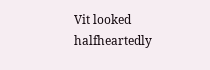Vit looked halfheartedly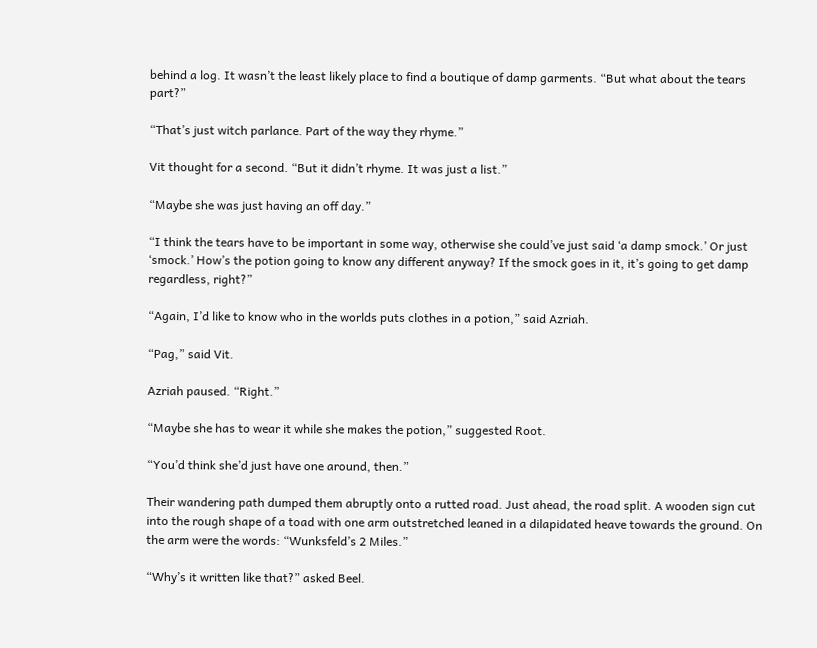behind a log. It wasn’t the least likely place to find a boutique of damp garments. “But what about the tears part?”

“That’s just witch parlance. Part of the way they rhyme.”

Vit thought for a second. “But it didn’t rhyme. It was just a list.”

“Maybe she was just having an off day.”

“I think the tears have to be important in some way, otherwise she could’ve just said ‘a damp smock.’ Or just ‘smock.’ How’s the potion going to know any different anyway? If the smock goes in it, it’s going to get damp regardless, right?”

“Again, I’d like to know who in the worlds puts clothes in a potion,” said Azriah.

“Pag,” said Vit.

Azriah paused. “Right.”

“Maybe she has to wear it while she makes the potion,” suggested Root.

“You’d think she’d just have one around, then.”

Their wandering path dumped them abruptly onto a rutted road. Just ahead, the road split. A wooden sign cut into the rough shape of a toad with one arm outstretched leaned in a dilapidated heave towards the ground. On the arm were the words: “Wunksfeld’s 2 Miles.”

“Why’s it written like that?” asked Beel.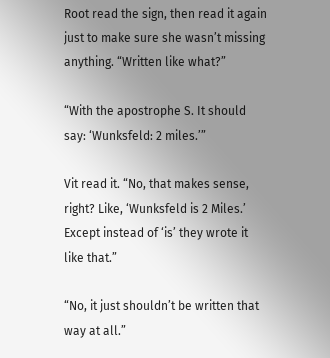Root read the sign, then read it again just to make sure she wasn’t missing anything. “Written like what?”

“With the apostrophe S. It should say: ‘Wunksfeld: 2 miles.’”

Vit read it. “No, that makes sense, right? Like, ‘Wunksfeld is 2 Miles.’ Except instead of ‘is’ they wrote it like that.”

“No, it just shouldn’t be written that way at all.”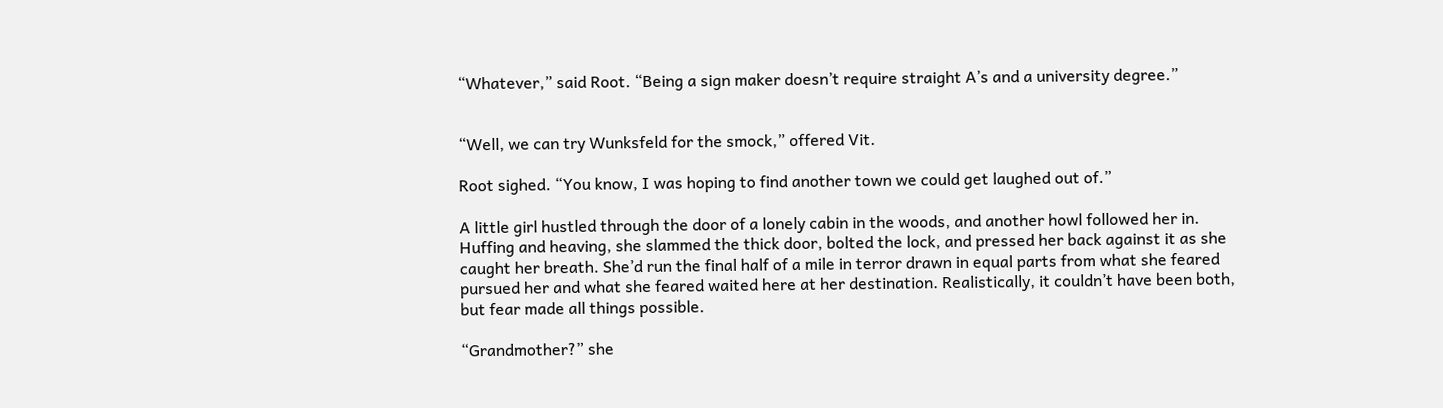“Whatever,” said Root. “Being a sign maker doesn’t require straight A’s and a university degree.”


“Well, we can try Wunksfeld for the smock,” offered Vit.

Root sighed. “You know, I was hoping to find another town we could get laughed out of.”

A little girl hustled through the door of a lonely cabin in the woods, and another howl followed her in. Huffing and heaving, she slammed the thick door, bolted the lock, and pressed her back against it as she caught her breath. She’d run the final half of a mile in terror drawn in equal parts from what she feared pursued her and what she feared waited here at her destination. Realistically, it couldn’t have been both, but fear made all things possible.

“Grandmother?” she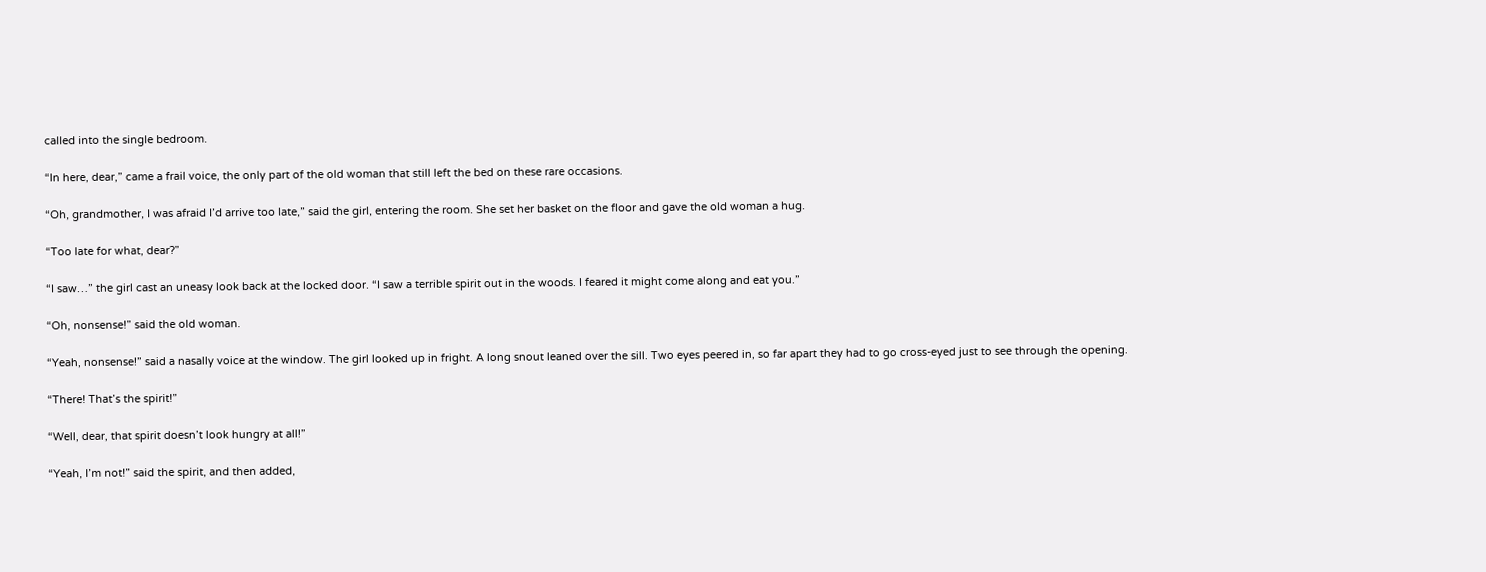called into the single bedroom.

“In here, dear,” came a frail voice, the only part of the old woman that still left the bed on these rare occasions.

“Oh, grandmother, I was afraid I’d arrive too late,” said the girl, entering the room. She set her basket on the floor and gave the old woman a hug.

“Too late for what, dear?”

“I saw…” the girl cast an uneasy look back at the locked door. “I saw a terrible spirit out in the woods. I feared it might come along and eat you.”

“Oh, nonsense!” said the old woman.

“Yeah, nonsense!” said a nasally voice at the window. The girl looked up in fright. A long snout leaned over the sill. Two eyes peered in, so far apart they had to go cross-eyed just to see through the opening.

“There! That’s the spirit!”

“Well, dear, that spirit doesn’t look hungry at all!”

“Yeah, I’m not!” said the spirit, and then added,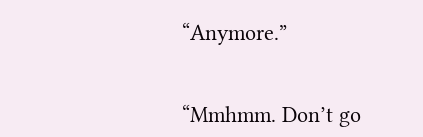“Anymore.”


“Mmhmm. Don’t go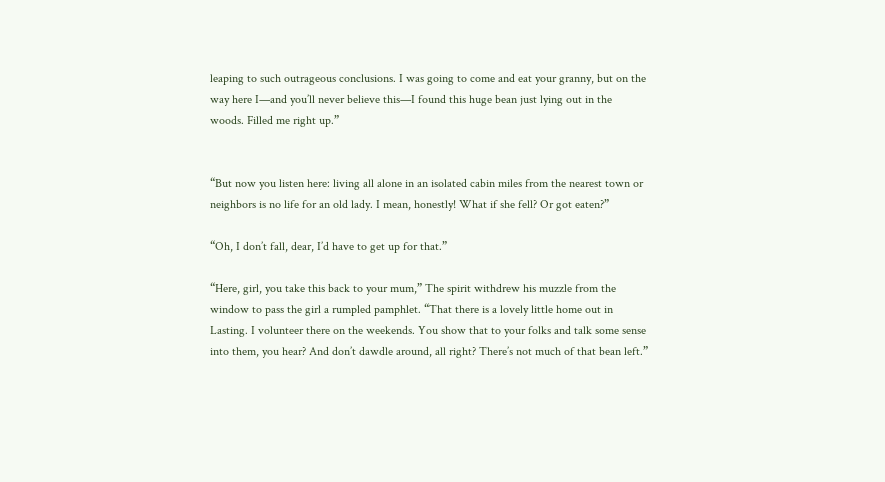leaping to such outrageous conclusions. I was going to come and eat your granny, but on the way here I—and you’ll never believe this—I found this huge bean just lying out in the woods. Filled me right up.”


“But now you listen here: living all alone in an isolated cabin miles from the nearest town or neighbors is no life for an old lady. I mean, honestly! What if she fell? Or got eaten?”

“Oh, I don’t fall, dear, I’d have to get up for that.”

“Here, girl, you take this back to your mum,” The spirit withdrew his muzzle from the window to pass the girl a rumpled pamphlet. “That there is a lovely little home out in Lasting. I volunteer there on the weekends. You show that to your folks and talk some sense into them, you hear? And don’t dawdle around, all right? There’s not much of that bean left.”